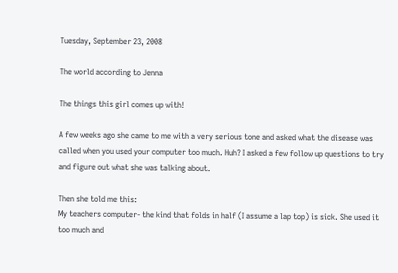Tuesday, September 23, 2008

The world according to Jenna

The things this girl comes up with!

A few weeks ago she came to me with a very serious tone and asked what the disease was called when you used your computer too much. Huh? I asked a few follow up questions to try and figure out what she was talking about.

Then she told me this:
My teachers computer- the kind that folds in half (I assume a lap top) is sick. She used it too much and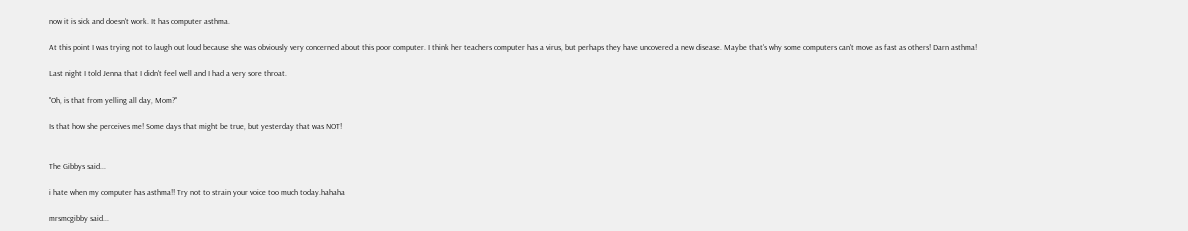now it is sick and doesn't work. It has computer asthma.

At this point I was trying not to laugh out loud because she was obviously very concerned about this poor computer. I think her teachers computer has a virus, but perhaps they have uncovered a new disease. Maybe that's why some computers can't move as fast as others! Darn asthma!

Last night I told Jenna that I didn't feel well and I had a very sore throat.

"Oh, is that from yelling all day, Mom?"

Is that how she perceives me! Some days that might be true, but yesterday that was NOT!


The Gibbys said...

i hate when my computer has asthma!! Try not to strain your voice too much today.hahaha

mrsmcgibby said...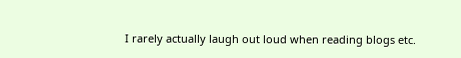I rarely actually laugh out loud when reading blogs etc.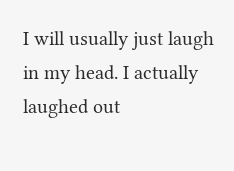I will usually just laugh in my head. I actually laughed out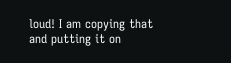loud! I am copying that and putting it on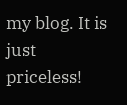my blog. It is just priceless!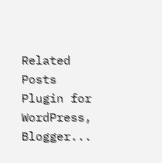Related Posts Plugin for WordPress, Blogger...